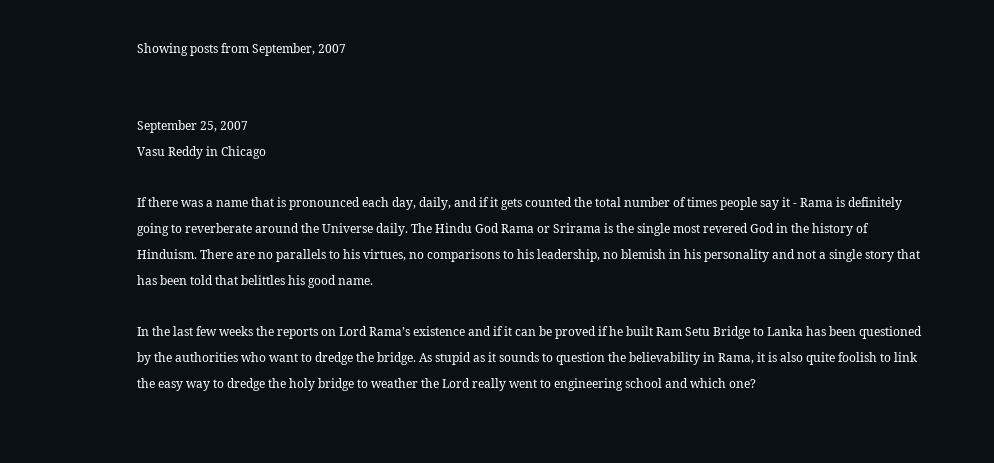Showing posts from September, 2007


September 25, 2007
Vasu Reddy in Chicago

If there was a name that is pronounced each day, daily, and if it gets counted the total number of times people say it - Rama is definitely going to reverberate around the Universe daily. The Hindu God Rama or Srirama is the single most revered God in the history of Hinduism. There are no parallels to his virtues, no comparisons to his leadership, no blemish in his personality and not a single story that has been told that belittles his good name.

In the last few weeks the reports on Lord Rama’s existence and if it can be proved if he built Ram Setu Bridge to Lanka has been questioned by the authorities who want to dredge the bridge. As stupid as it sounds to question the believability in Rama, it is also quite foolish to link the easy way to dredge the holy bridge to weather the Lord really went to engineering school and which one?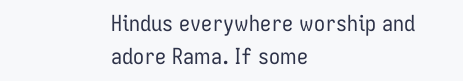Hindus everywhere worship and adore Rama. If some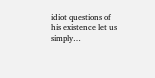idiot questions of his existence let us simply…